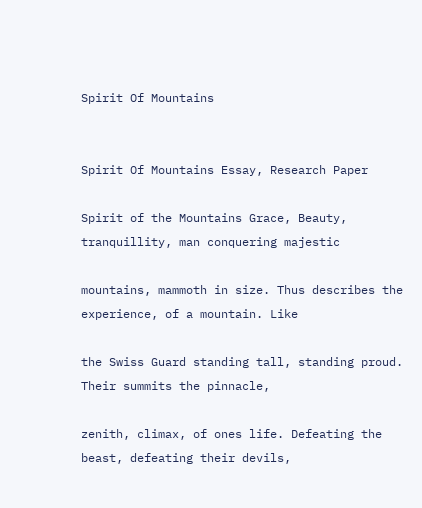Spirit Of Mountains


Spirit Of Mountains Essay, Research Paper

Spirit of the Mountains Grace, Beauty, tranquillity, man conquering majestic

mountains, mammoth in size. Thus describes the experience, of a mountain. Like

the Swiss Guard standing tall, standing proud. Their summits the pinnacle,

zenith, climax, of ones life. Defeating the beast, defeating their devils,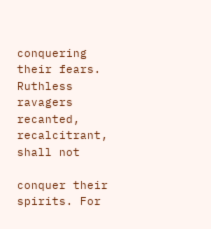conquering their fears. Ruthless ravagers recanted, recalcitrant, shall not

conquer their spirits. For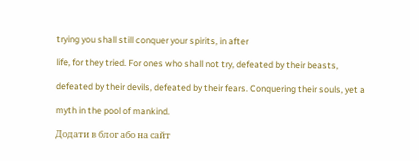trying you shall still conquer your spirits, in after

life, for they tried. For ones who shall not try, defeated by their beasts,

defeated by their devils, defeated by their fears. Conquering their souls, yet a

myth in the pool of mankind.

Додати в блог або на сайт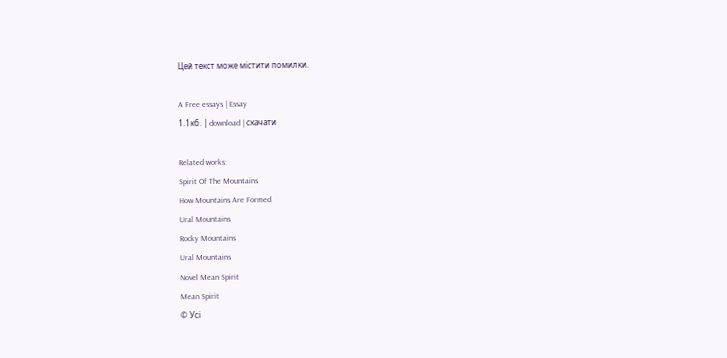Цей текст може містити помилки.

A Free essays | Essay
1.1кб. | download | скачати

Related works:
Spirit Of The Mountains
How Mountains Are Formed
Ural Mountains
Rocky Mountains
Ural Mountains
Novel Mean Spirit
Mean Spirit
© Усі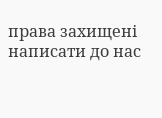права захищені
написати до нас